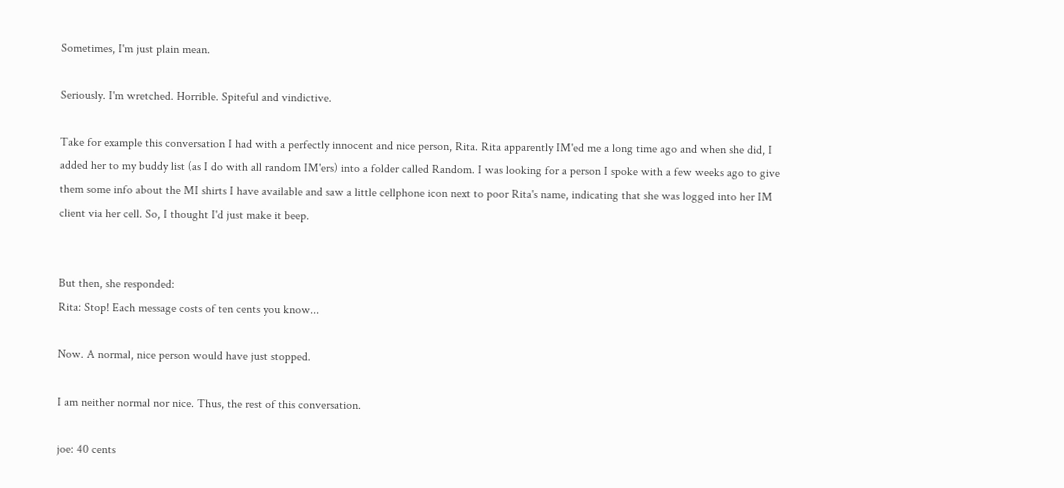Sometimes, I'm just plain mean.

Seriously. I'm wretched. Horrible. Spiteful and vindictive.

Take for example this conversation I had with a perfectly innocent and nice person, Rita. Rita apparently IM'ed me a long time ago and when she did, I added her to my buddy list (as I do with all random IM'ers) into a folder called Random. I was looking for a person I spoke with a few weeks ago to give them some info about the MI shirts I have available and saw a little cellphone icon next to poor Rita's name, indicating that she was logged into her IM client via her cell. So, I thought I'd just make it beep.


But then, she responded:
Rita: Stop! Each message costs of ten cents you know...

Now. A normal, nice person would have just stopped.

I am neither normal nor nice. Thus, the rest of this conversation.

joe: 40 cents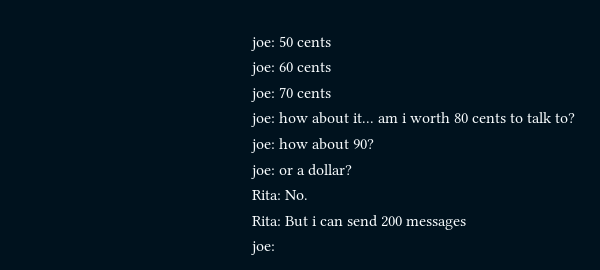joe: 50 cents
joe: 60 cents
joe: 70 cents
joe: how about it... am i worth 80 cents to talk to?
joe: how about 90?
joe: or a dollar?
Rita: No.
Rita: But i can send 200 messages
joe: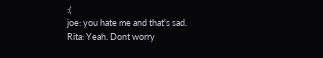:(
joe: you hate me and that's sad.
Rita: Yeah. Dont worry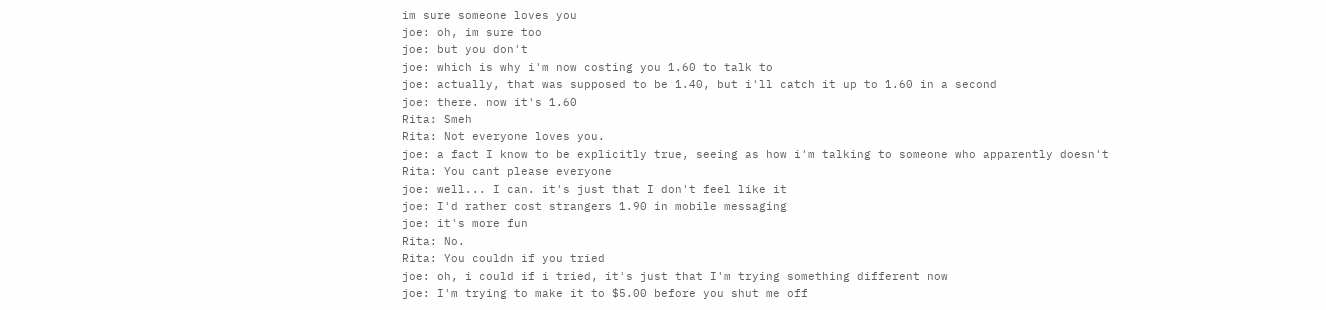im sure someone loves you
joe: oh, im sure too
joe: but you don't
joe: which is why i'm now costing you 1.60 to talk to
joe: actually, that was supposed to be 1.40, but i'll catch it up to 1.60 in a second
joe: there. now it's 1.60
Rita: Smeh
Rita: Not everyone loves you.
joe: a fact I know to be explicitly true, seeing as how i'm talking to someone who apparently doesn't
Rita: You cant please everyone
joe: well... I can. it's just that I don't feel like it
joe: I'd rather cost strangers 1.90 in mobile messaging
joe: it's more fun
Rita: No.
Rita: You couldn if you tried
joe: oh, i could if i tried, it's just that I'm trying something different now
joe: I'm trying to make it to $5.00 before you shut me off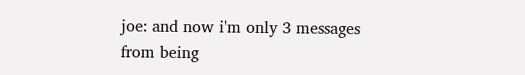joe: and now i'm only 3 messages from being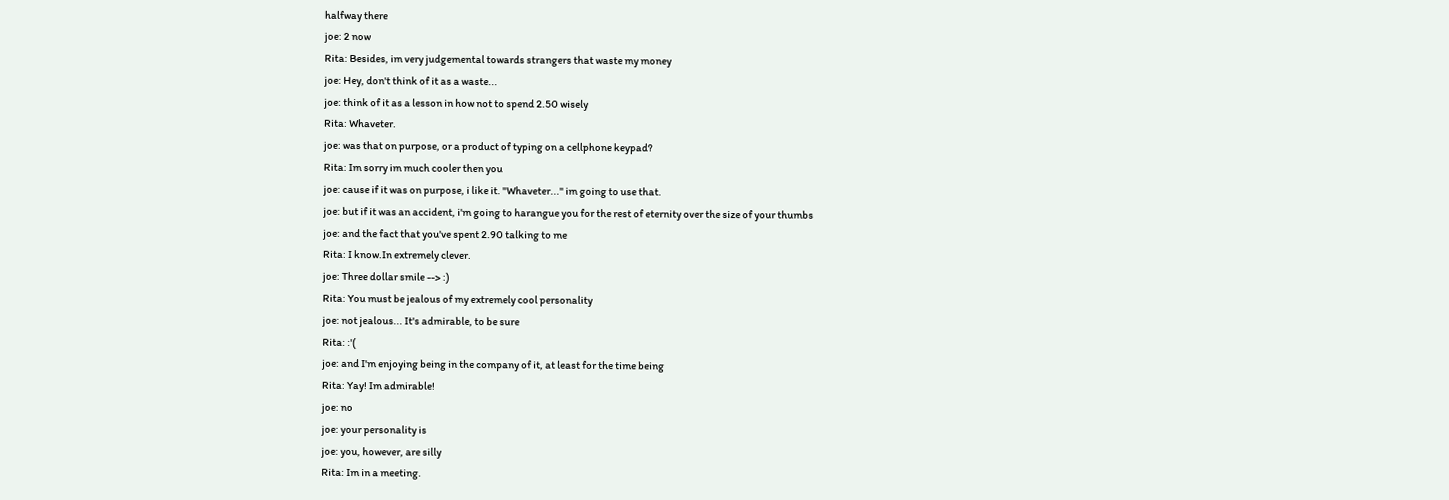halfway there
joe: 2 now
Rita: Besides, im very judgemental towards strangers that waste my money
joe: Hey, don't think of it as a waste...
joe: think of it as a lesson in how not to spend 2.50 wisely
Rita: Whaveter.
joe: was that on purpose, or a product of typing on a cellphone keypad?
Rita: Im sorry im much cooler then you
joe: cause if it was on purpose, i like it. "Whaveter..." im going to use that.
joe: but if it was an accident, i'm going to harangue you for the rest of eternity over the size of your thumbs
joe: and the fact that you've spent 2.90 talking to me
Rita: I know.In extremely clever.
joe: Three dollar smile --> :)
Rita: You must be jealous of my extremely cool personality
joe: not jealous... It's admirable, to be sure
Rita: :'(
joe: and I'm enjoying being in the company of it, at least for the time being
Rita: Yay! Im admirable!
joe: no
joe: your personality is
joe: you, however, are silly
Rita: Im in a meeting.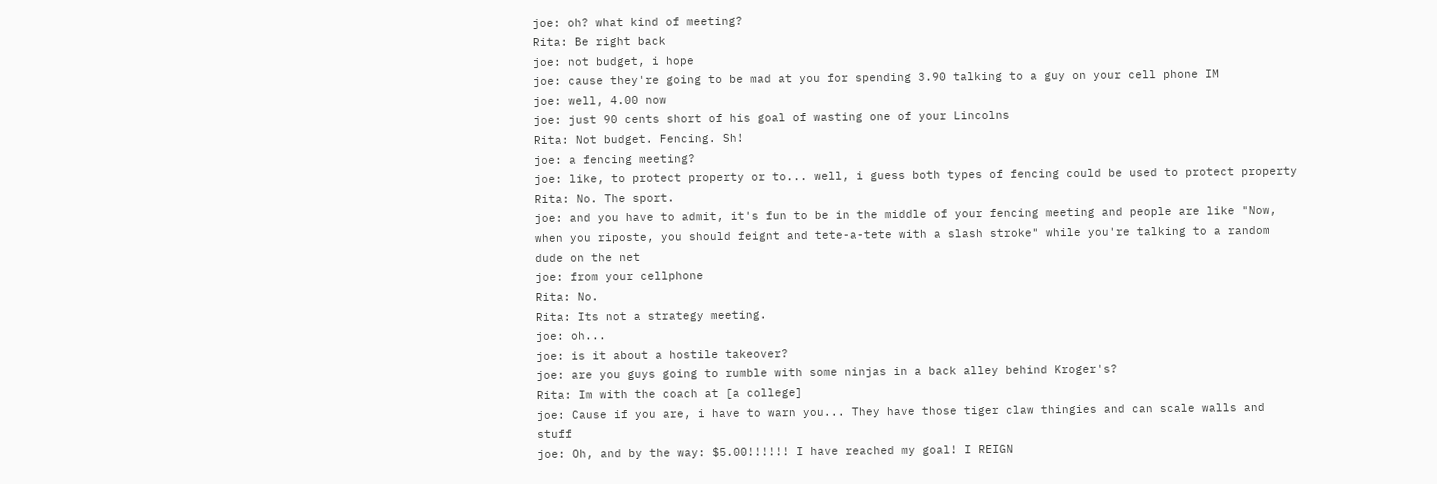joe: oh? what kind of meeting?
Rita: Be right back
joe: not budget, i hope
joe: cause they're going to be mad at you for spending 3.90 talking to a guy on your cell phone IM
joe: well, 4.00 now
joe: just 90 cents short of his goal of wasting one of your Lincolns
Rita: Not budget. Fencing. Sh!
joe: a fencing meeting?
joe: like, to protect property or to... well, i guess both types of fencing could be used to protect property
Rita: No. The sport.
joe: and you have to admit, it's fun to be in the middle of your fencing meeting and people are like "Now, when you riposte, you should feignt and tete-a-tete with a slash stroke" while you're talking to a random dude on the net
joe: from your cellphone
Rita: No.
Rita: Its not a strategy meeting.
joe: oh...
joe: is it about a hostile takeover?
joe: are you guys going to rumble with some ninjas in a back alley behind Kroger's?
Rita: Im with the coach at [a college]
joe: Cause if you are, i have to warn you... They have those tiger claw thingies and can scale walls and stuff
joe: Oh, and by the way: $5.00!!!!!! I have reached my goal! I REIGN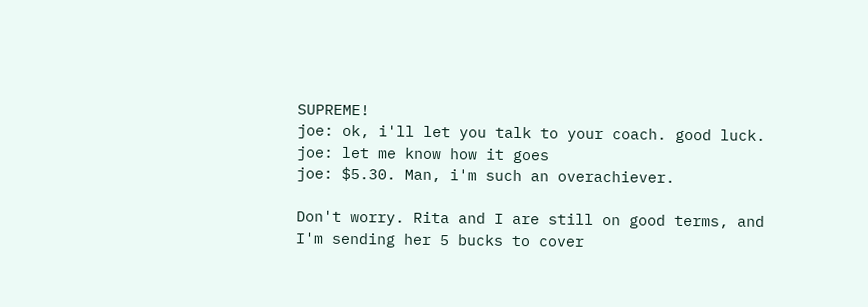SUPREME!
joe: ok, i'll let you talk to your coach. good luck.
joe: let me know how it goes
joe: $5.30. Man, i'm such an overachiever.

Don't worry. Rita and I are still on good terms, and I'm sending her 5 bucks to cover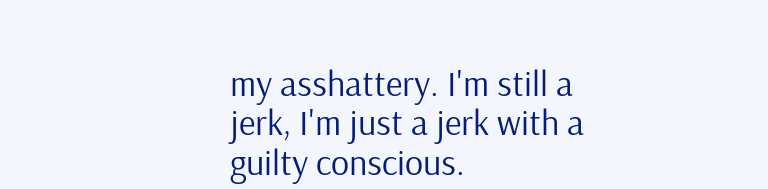my asshattery. I'm still a jerk, I'm just a jerk with a guilty conscious.